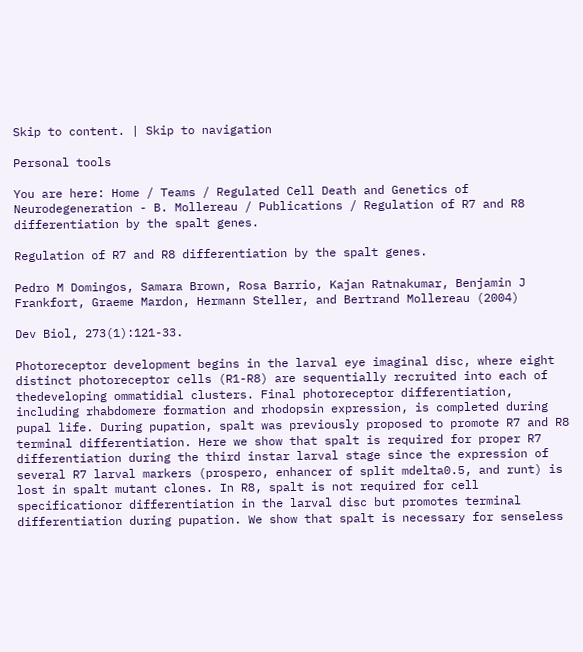Skip to content. | Skip to navigation

Personal tools

You are here: Home / Teams / Regulated Cell Death and Genetics of Neurodegeneration - B. Mollereau / Publications / Regulation of R7 and R8 differentiation by the spalt genes.

Regulation of R7 and R8 differentiation by the spalt genes.

Pedro M Domingos, Samara Brown, Rosa Barrio, Kajan Ratnakumar, Benjamin J Frankfort, Graeme Mardon, Hermann Steller, and Bertrand Mollereau (2004)

Dev Biol, 273(1):121-33.

Photoreceptor development begins in the larval eye imaginal disc, where eight distinct photoreceptor cells (R1-R8) are sequentially recruited into each of thedeveloping ommatidial clusters. Final photoreceptor differentiation, including rhabdomere formation and rhodopsin expression, is completed during pupal life. During pupation, spalt was previously proposed to promote R7 and R8 terminal differentiation. Here we show that spalt is required for proper R7 differentiation during the third instar larval stage since the expression of several R7 larval markers (prospero, enhancer of split mdelta0.5, and runt) is lost in spalt mutant clones. In R8, spalt is not required for cell specificationor differentiation in the larval disc but promotes terminal differentiation during pupation. We show that spalt is necessary for senseless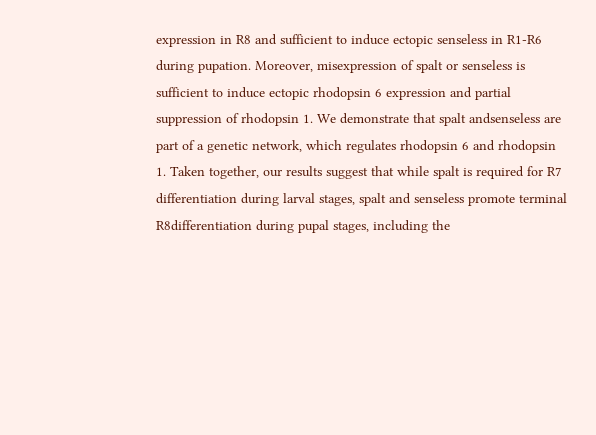expression in R8 and sufficient to induce ectopic senseless in R1-R6 during pupation. Moreover, misexpression of spalt or senseless is sufficient to induce ectopic rhodopsin 6 expression and partial suppression of rhodopsin 1. We demonstrate that spalt andsenseless are part of a genetic network, which regulates rhodopsin 6 and rhodopsin 1. Taken together, our results suggest that while spalt is required for R7 differentiation during larval stages, spalt and senseless promote terminal R8differentiation during pupal stages, including the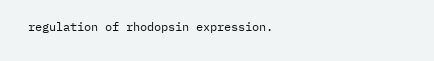regulation of rhodopsin expression.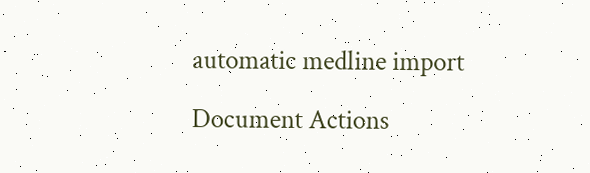automatic medline import

Document Actions